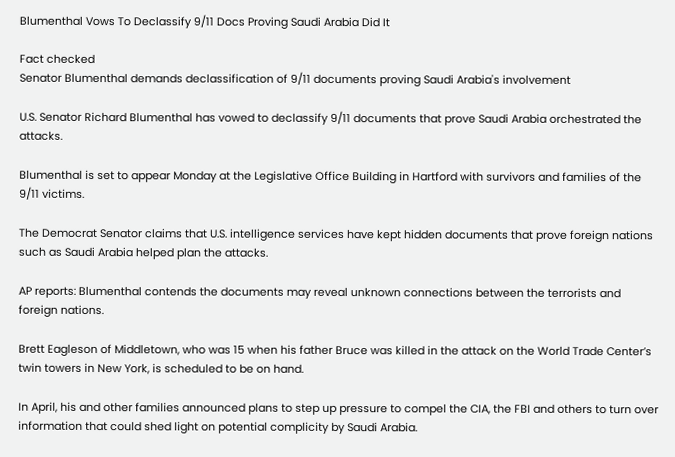Blumenthal Vows To Declassify 9/11 Docs Proving Saudi Arabia Did It

Fact checked
Senator Blumenthal demands declassification of 9/11 documents proving Saudi Arabia's involvement

U.S. Senator Richard Blumenthal has vowed to declassify 9/11 documents that prove Saudi Arabia orchestrated the attacks.

Blumenthal is set to appear Monday at the Legislative Office Building in Hartford with survivors and families of the 9/11 victims.

The Democrat Senator claims that U.S. intelligence services have kept hidden documents that prove foreign nations such as Saudi Arabia helped plan the attacks.

AP reports: Blumenthal contends the documents may reveal unknown connections between the terrorists and foreign nations.

Brett Eagleson of Middletown, who was 15 when his father Bruce was killed in the attack on the World Trade Center’s twin towers in New York, is scheduled to be on hand.

In April, his and other families announced plans to step up pressure to compel the CIA, the FBI and others to turn over information that could shed light on potential complicity by Saudi Arabia.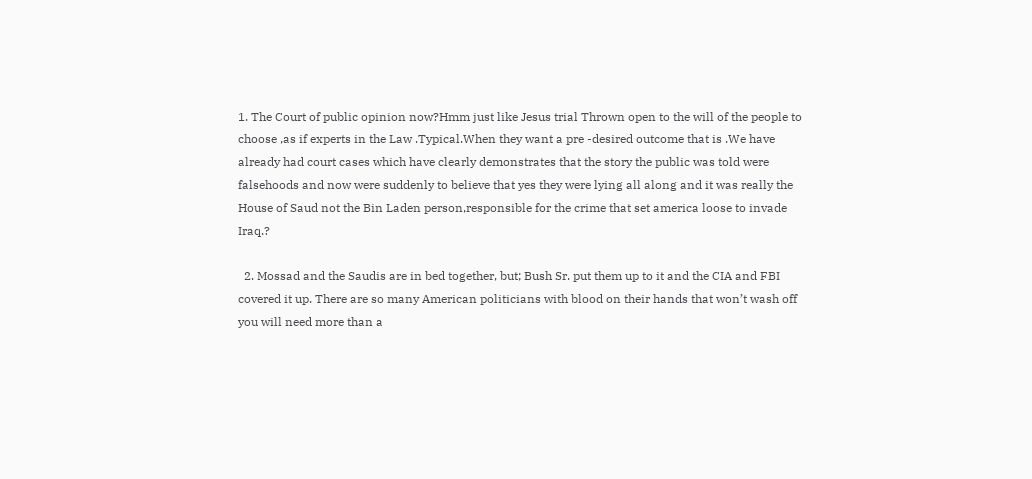1. The Court of public opinion now?Hmm just like Jesus trial Thrown open to the will of the people to choose ,as if experts in the Law .Typical.When they want a pre -desired outcome that is .We have already had court cases which have clearly demonstrates that the story the public was told were falsehoods and now were suddenly to believe that yes they were lying all along and it was really the House of Saud not the Bin Laden person,responsible for the crime that set america loose to invade Iraq.?

  2. Mossad and the Saudis are in bed together, but; Bush Sr. put them up to it and the CIA and FBI covered it up. There are so many American politicians with blood on their hands that won’t wash off you will need more than a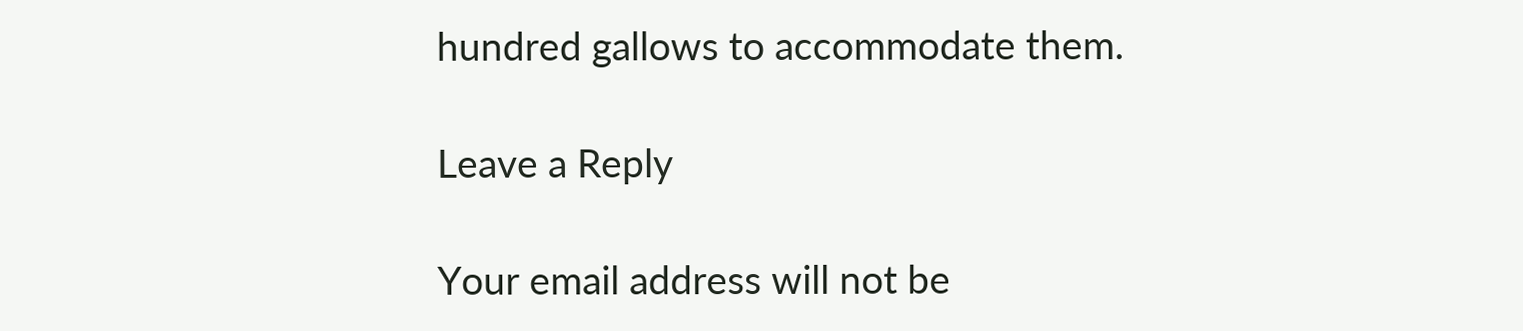hundred gallows to accommodate them.

Leave a Reply

Your email address will not be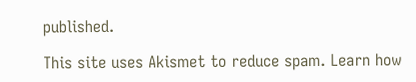published.

This site uses Akismet to reduce spam. Learn how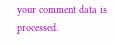your comment data is processed.